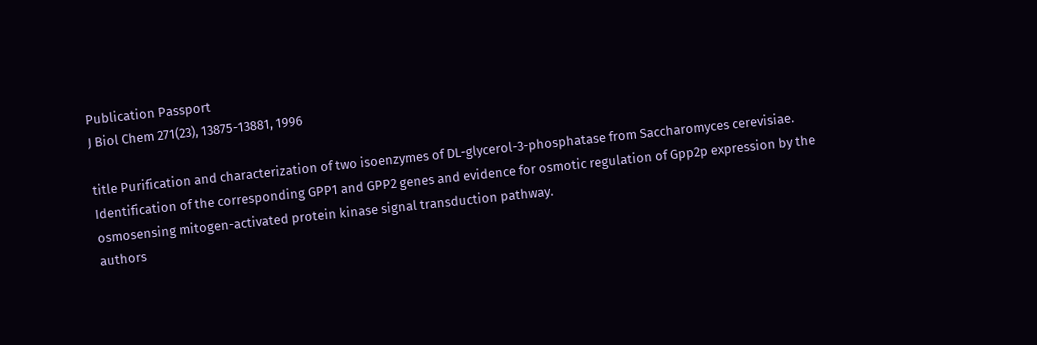Publication Passport
J Biol Chem 271(23), 13875-13881, 1996

title Purification and characterization of two isoenzymes of DL-glycerol-3-phosphatase from Saccharomyces cerevisiae. Identification of the corresponding GPP1 and GPP2 genes and evidence for osmotic regulation of Gpp2p expression by the osmosensing mitogen-activated protein kinase signal transduction pathway.
authors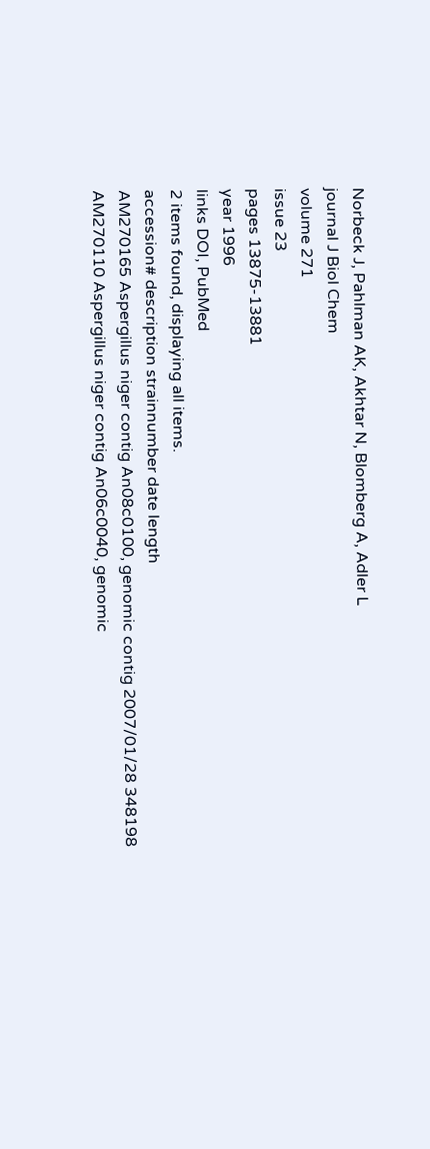Norbeck J, Pahlman AK, Akhtar N, Blomberg A, Adler L
journal J Biol Chem
volume 271
issue 23
pages 13875-13881
year 1996
links DOI, PubMed
2 items found, displaying all items.
accession# description strainnumber date length
AM270165 Aspergillus niger contig An08c0100, genomic contig 2007/01/28 348198
AM270110 Aspergillus niger contig An06c0040, genomic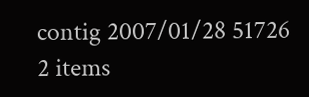contig 2007/01/28 51726
2 items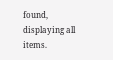found, displaying all items.